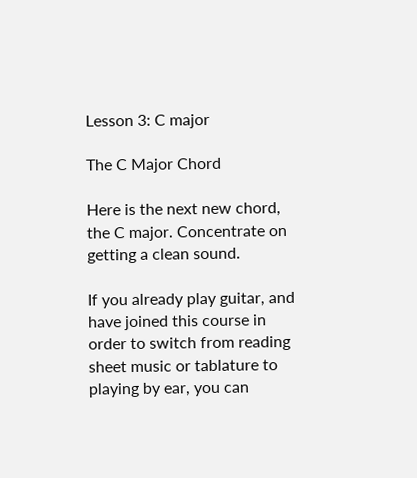Lesson 3: C major

The C Major Chord

Here is the next new chord, the C major. Concentrate on getting a clean sound.

If you already play guitar, and have joined this course in order to switch from reading sheet music or tablature to playing by ear, you can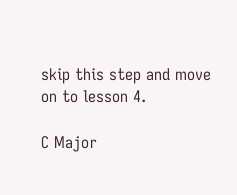skip this step and move on to lesson 4.

C Major